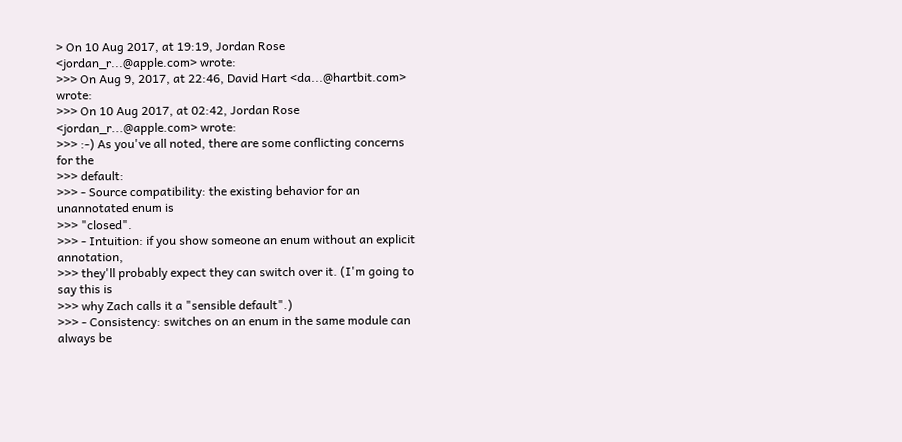> On 10 Aug 2017, at 19:19, Jordan Rose <jordan_r...@apple.com> wrote:
>>> On Aug 9, 2017, at 22:46, David Hart <da...@hartbit.com> wrote:
>>> On 10 Aug 2017, at 02:42, Jordan Rose <jordan_r...@apple.com> wrote:
>>> :-) As you've all noted, there are some conflicting concerns for the
>>> default:
>>> - Source compatibility: the existing behavior for an unannotated enum is
>>> "closed".
>>> - Intuition: if you show someone an enum without an explicit annotation,
>>> they'll probably expect they can switch over it. (I'm going to say this is
>>> why Zach calls it a "sensible default".)
>>> - Consistency: switches on an enum in the same module can always be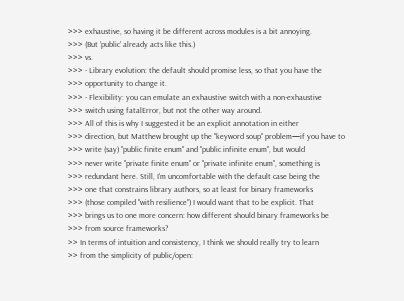>>> exhaustive, so having it be different across modules is a bit annoying.
>>> (But 'public' already acts like this.)
>>> vs.
>>> - Library evolution: the default should promise less, so that you have the
>>> opportunity to change it.
>>> - Flexibility: you can emulate an exhaustive switch with a non-exhaustive
>>> switch using fatalError, but not the other way around.
>>> All of this is why I suggested it be an explicit annotation in either
>>> direction, but Matthew brought up the "keyword soup" problem—if you have to
>>> write (say) "public finite enum" and "public infinite enum", but would
>>> never write "private finite enum" or "private infinite enum", something is
>>> redundant here. Still, I'm uncomfortable with the default case being the
>>> one that constrains library authors, so at least for binary frameworks
>>> (those compiled "with resilience") I would want that to be explicit. That
>>> brings us to one more concern: how different should binary frameworks be
>>> from source frameworks?
>> In terms of intuition and consistency, I think we should really try to learn
>> from the simplicity of public/open: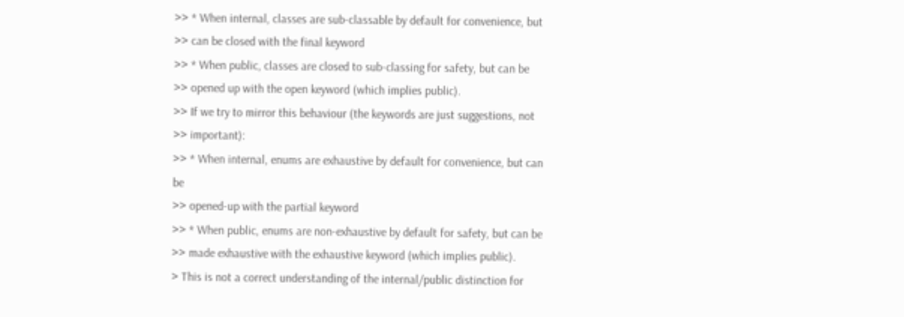>> * When internal, classes are sub-classable by default for convenience, but
>> can be closed with the final keyword
>> * When public, classes are closed to sub-classing for safety, but can be
>> opened up with the open keyword (which implies public).
>> If we try to mirror this behaviour (the keywords are just suggestions, not
>> important):
>> * When internal, enums are exhaustive by default for convenience, but can be
>> opened-up with the partial keyword
>> * When public, enums are non-exhaustive by default for safety, but can be
>> made exhaustive with the exhaustive keyword (which implies public).
> This is not a correct understanding of the internal/public distinction for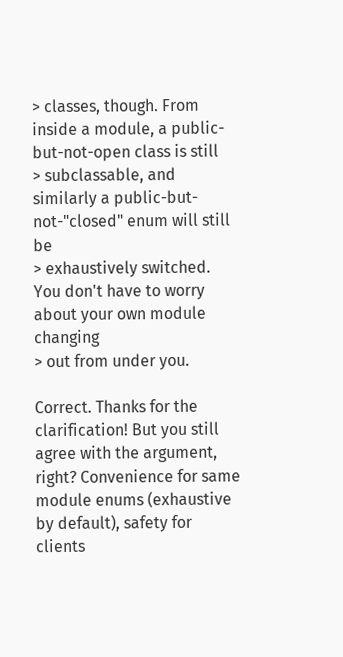> classes, though. From inside a module, a public-but-not-open class is still
> subclassable, and similarly a public-but-not-"closed" enum will still be
> exhaustively switched. You don't have to worry about your own module changing
> out from under you.

Correct. Thanks for the clarification! But you still agree with the argument,
right? Convenience for same module enums (exhaustive by default), safety for
clients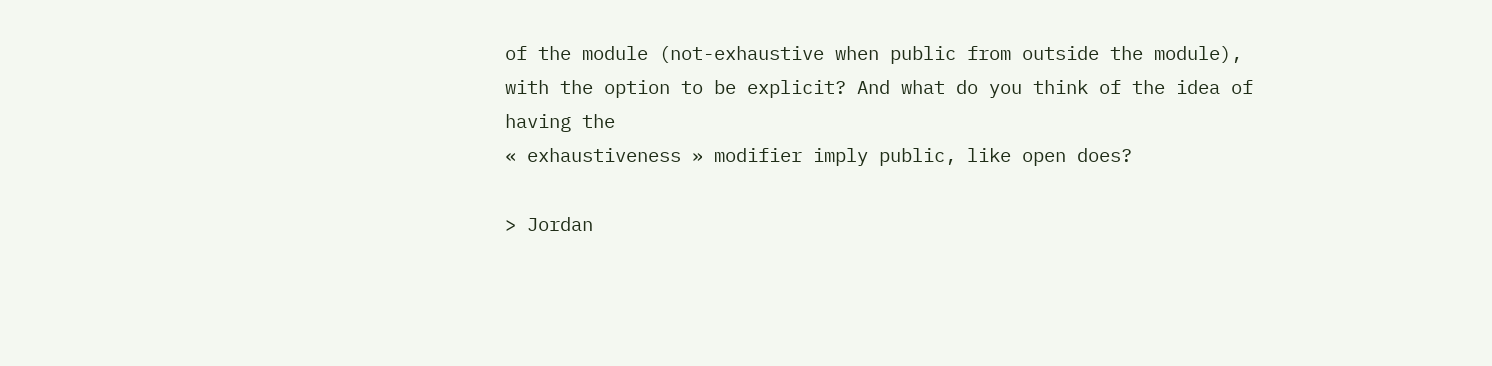of the module (not-exhaustive when public from outside the module),
with the option to be explicit? And what do you think of the idea of having the
« exhaustiveness » modifier imply public, like open does?

> Jordan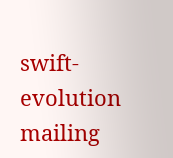swift-evolution mailing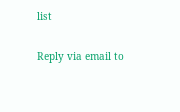list

Reply via email to